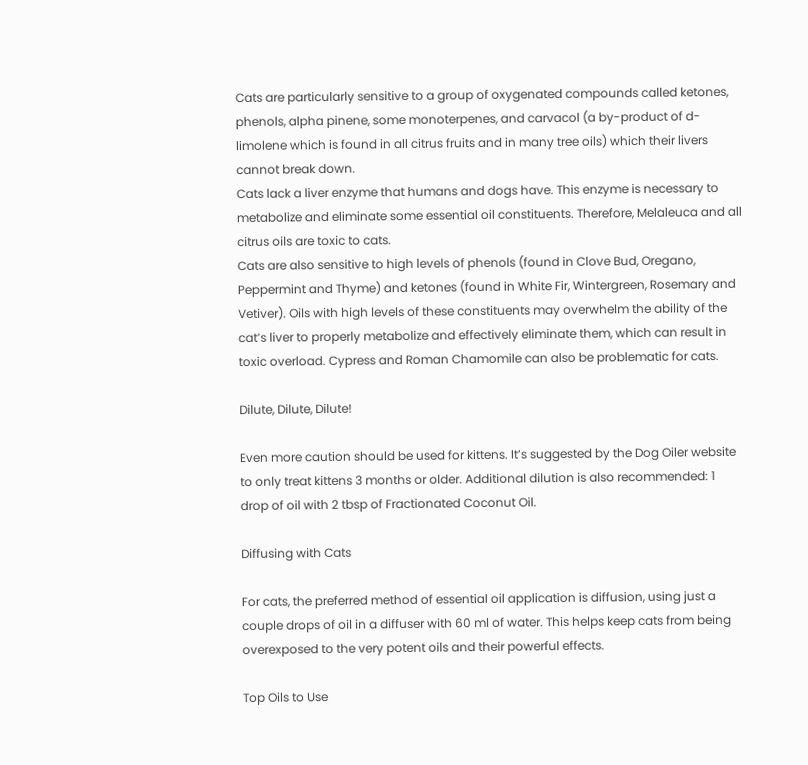Cats are particularly sensitive to a group of oxygenated compounds called ketones, phenols, alpha pinene, some monoterpenes, and carvacol (a by-product of d-limolene which is found in all citrus fruits and in many tree oils) which their livers cannot break down.
Cats lack a liver enzyme that humans and dogs have. This enzyme is necessary to metabolize and eliminate some essential oil constituents. Therefore, Melaleuca and all citrus oils are toxic to cats.
Cats are also sensitive to high levels of phenols (found in Clove Bud, Oregano, Peppermint and Thyme) and ketones (found in White Fir, Wintergreen, Rosemary and Vetiver). Oils with high levels of these constituents may overwhelm the ability of the cat’s liver to properly metabolize and effectively eliminate them, which can result in toxic overload. Cypress and Roman Chamomile can also be problematic for cats.

Dilute, Dilute, Dilute!

Even more caution should be used for kittens. It’s suggested by the Dog Oiler website to only treat kittens 3 months or older. Additional dilution is also recommended: 1 drop of oil with 2 tbsp of Fractionated Coconut Oil.

Diffusing with Cats

For cats, the preferred method of essential oil application is diffusion, using just a couple drops of oil in a diffuser with 60 ml of water. This helps keep cats from being overexposed to the very potent oils and their powerful effects.

Top Oils to Use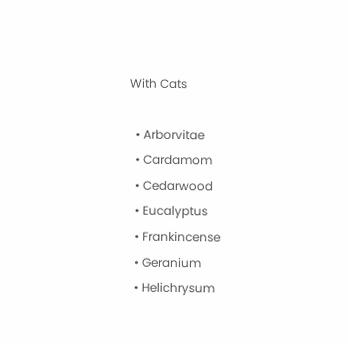With Cats

  • Arborvitae
  • Cardamom
  • Cedarwood
  • Eucalyptus
  • Frankincense
  • Geranium
  • Helichrysum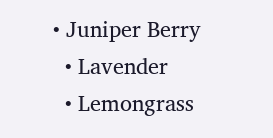• Juniper Berry
  • Lavender
  • Lemongrass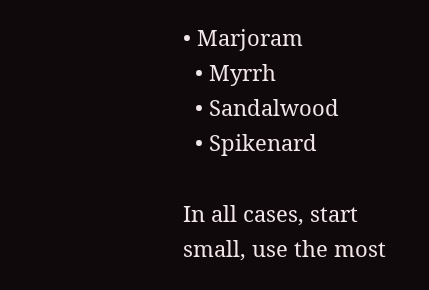• Marjoram
  • Myrrh
  • Sandalwood
  • Spikenard

In all cases, start small, use the most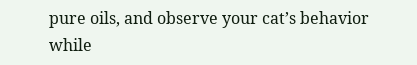pure oils, and observe your cat’s behavior while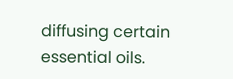diffusing certain essential oils.